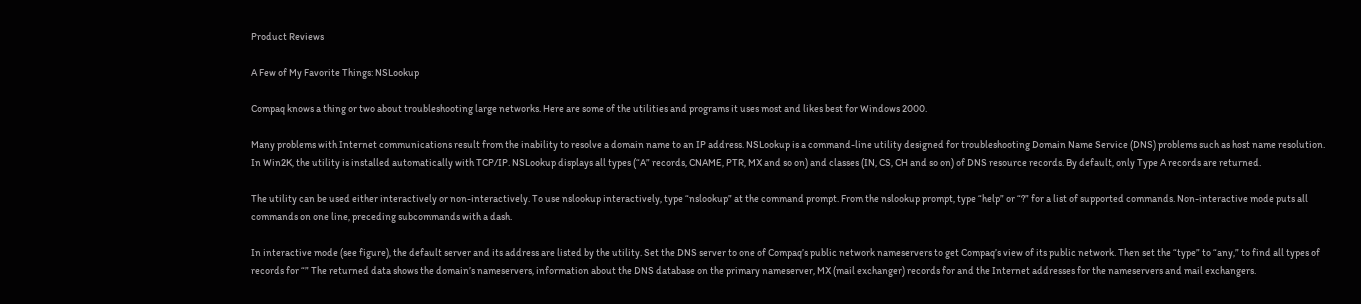Product Reviews

A Few of My Favorite Things: NSLookup

Compaq knows a thing or two about troubleshooting large networks. Here are some of the utilities and programs it uses most and likes best for Windows 2000.

Many problems with Internet communications result from the inability to resolve a domain name to an IP address. NSLookup is a command-line utility designed for troubleshooting Domain Name Service (DNS) problems such as host name resolution. In Win2K, the utility is installed automatically with TCP/IP. NSLookup displays all types (“A” records, CNAME, PTR, MX and so on) and classes (IN, CS, CH and so on) of DNS resource records. By default, only Type A records are returned.

The utility can be used either interactively or non-interactively. To use nslookup interactively, type “nslookup” at the command prompt. From the nslookup prompt, type “help” or “?” for a list of supported commands. Non-interactive mode puts all commands on one line, preceding subcommands with a dash.

In interactive mode (see figure), the default server and its address are listed by the utility. Set the DNS server to one of Compaq’s public network nameservers to get Compaq’s view of its public network. Then set the “type” to “any,” to find all types of records for “” The returned data shows the domain’s nameservers, information about the DNS database on the primary nameserver, MX (mail exchanger) records for and the Internet addresses for the nameservers and mail exchangers.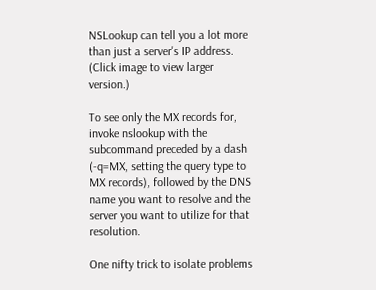NSLookup can tell you a lot more than just a server's IP address. (Click image to view larger version.)

To see only the MX records for, invoke nslookup with the subcommand preceded by a dash (-q=MX, setting the query type to MX records), followed by the DNS name you want to resolve and the server you want to utilize for that resolution.

One nifty trick to isolate problems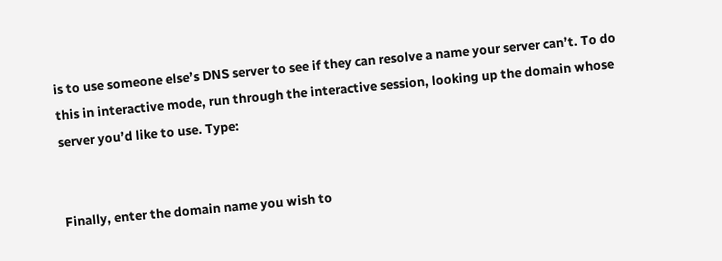is to use someone else’s DNS server to see if they can resolve a name your server can’t. To do this in interactive mode, run through the interactive session, looking up the domain whose server you’d like to use. Type:


Finally, enter the domain name you wish to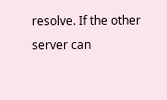resolve. If the other server can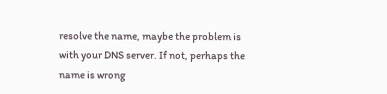resolve the name, maybe the problem is with your DNS server. If not, perhaps the name is wrong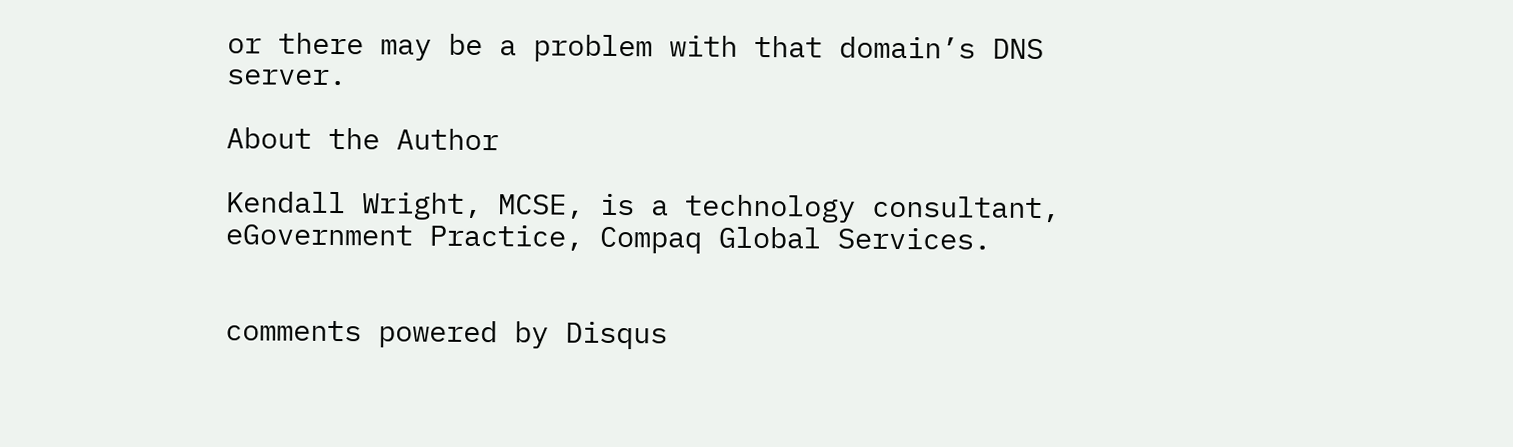or there may be a problem with that domain’s DNS server.

About the Author

Kendall Wright, MCSE, is a technology consultant, eGovernment Practice, Compaq Global Services.


comments powered by Disqus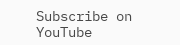Subscribe on YouTube